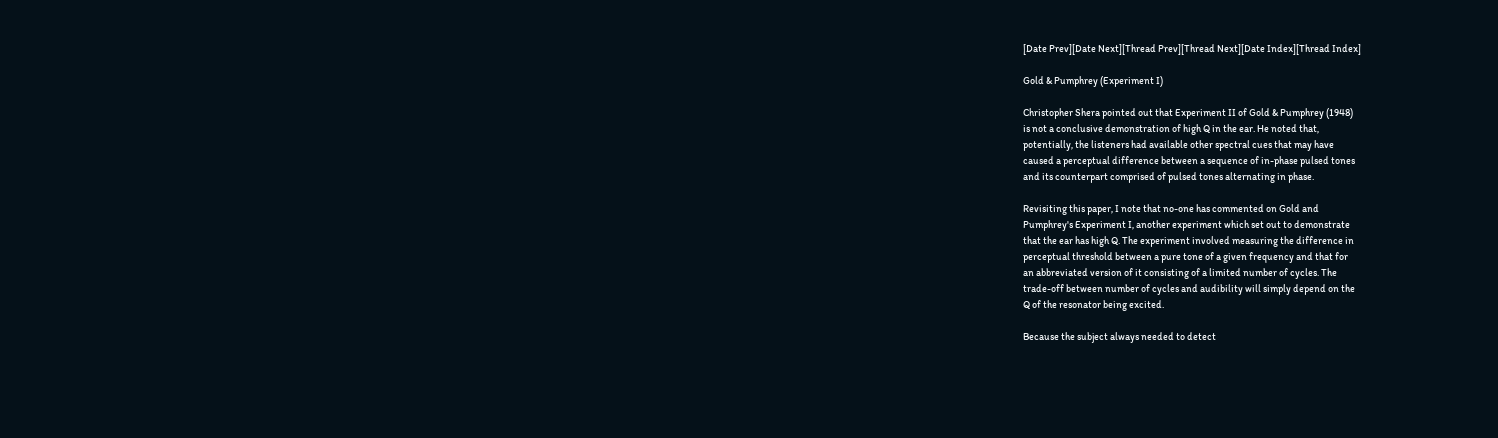[Date Prev][Date Next][Thread Prev][Thread Next][Date Index][Thread Index]

Gold & Pumphrey (Experiment I)

Christopher Shera pointed out that Experiment II of Gold & Pumphrey (1948)
is not a conclusive demonstration of high Q in the ear. He noted that,
potentially, the listeners had available other spectral cues that may have
caused a perceptual difference between a sequence of in-phase pulsed tones
and its counterpart comprised of pulsed tones alternating in phase.

Revisiting this paper, I note that no-one has commented on Gold and
Pumphrey's Experiment I, another experiment which set out to demonstrate
that the ear has high Q. The experiment involved measuring the difference in
perceptual threshold between a pure tone of a given frequency and that for
an abbreviated version of it consisting of a limited number of cycles. The
trade-off between number of cycles and audibility will simply depend on the
Q of the resonator being excited.

Because the subject always needed to detect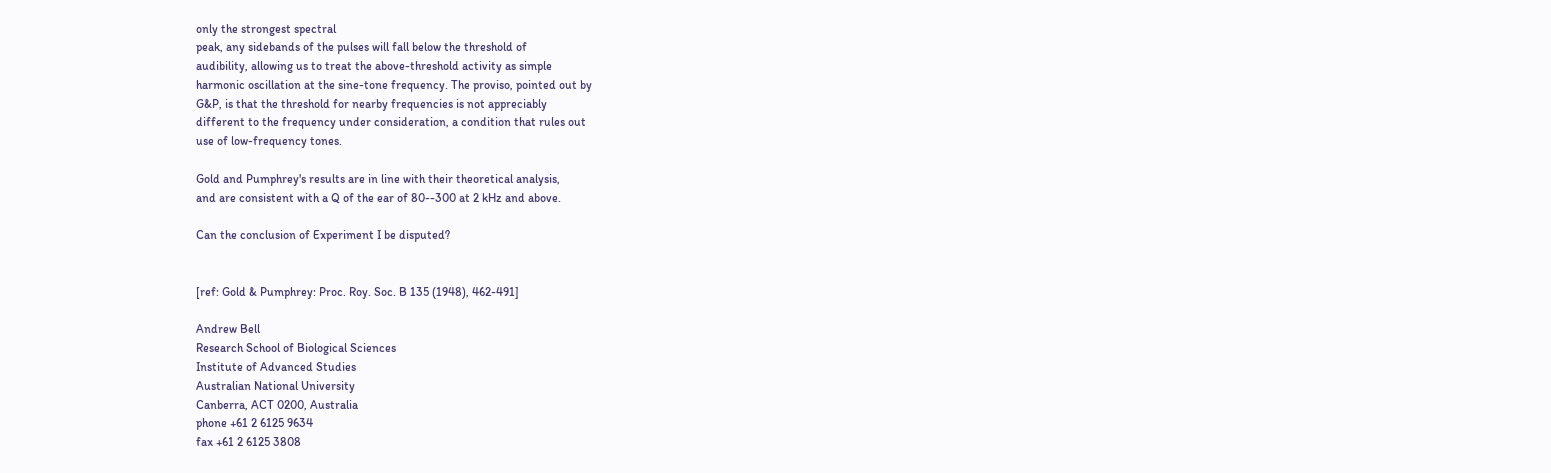only the strongest spectral
peak, any sidebands of the pulses will fall below the threshold of
audibility, allowing us to treat the above-threshold activity as simple
harmonic oscillation at the sine-tone frequency. The proviso, pointed out by
G&P, is that the threshold for nearby frequencies is not appreciably
different to the frequency under consideration, a condition that rules out
use of low-frequency tones.

Gold and Pumphrey's results are in line with their theoretical analysis,
and are consistent with a Q of the ear of 80--300 at 2 kHz and above.

Can the conclusion of Experiment I be disputed?


[ref: Gold & Pumphrey: Proc. Roy. Soc. B 135 (1948), 462-491]

Andrew Bell
Research School of Biological Sciences
Institute of Advanced Studies
Australian National University
Canberra, ACT 0200, Australia
phone +61 2 6125 9634
fax +61 2 6125 3808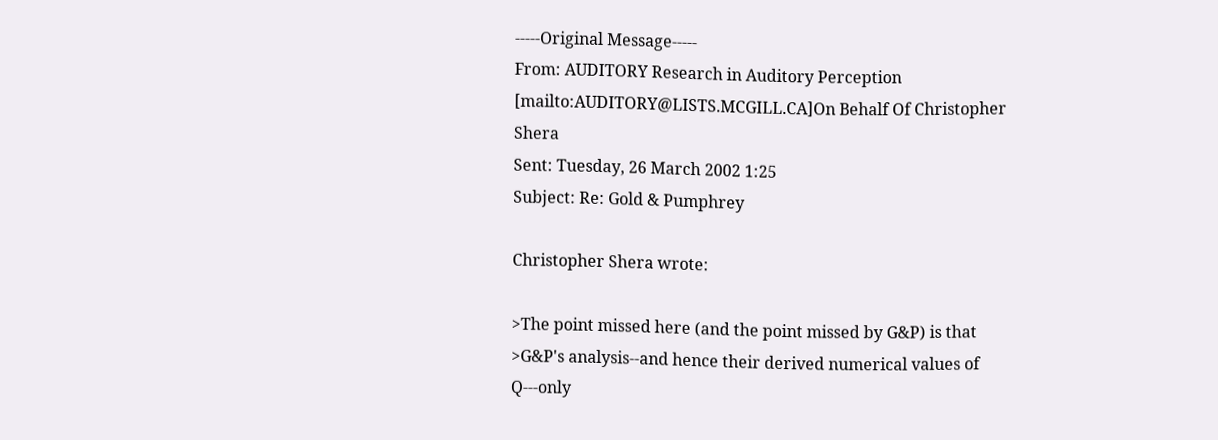-----Original Message-----
From: AUDITORY Research in Auditory Perception
[mailto:AUDITORY@LISTS.MCGILL.CA]On Behalf Of Christopher Shera
Sent: Tuesday, 26 March 2002 1:25
Subject: Re: Gold & Pumphrey

Christopher Shera wrote:

>The point missed here (and the point missed by G&P) is that
>G&P's analysis--and hence their derived numerical values of Q---only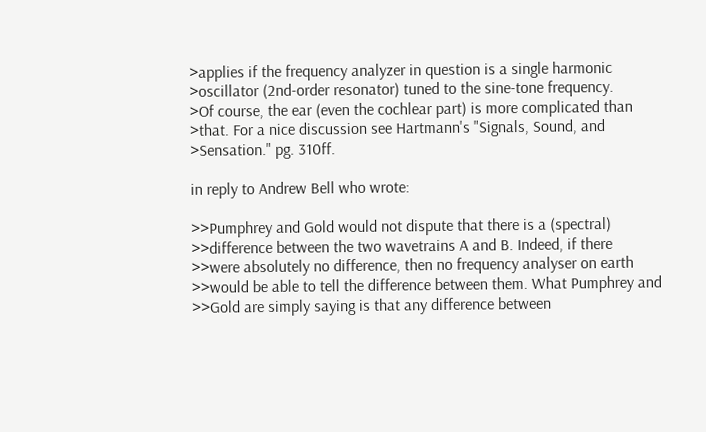>applies if the frequency analyzer in question is a single harmonic
>oscillator (2nd-order resonator) tuned to the sine-tone frequency.
>Of course, the ear (even the cochlear part) is more complicated than
>that. For a nice discussion see Hartmann's "Signals, Sound, and
>Sensation." pg. 310ff.

in reply to Andrew Bell who wrote:

>>Pumphrey and Gold would not dispute that there is a (spectral)
>>difference between the two wavetrains A and B. Indeed, if there
>>were absolutely no difference, then no frequency analyser on earth
>>would be able to tell the difference between them. What Pumphrey and
>>Gold are simply saying is that any difference between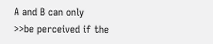A and B can only
>>be perceived if the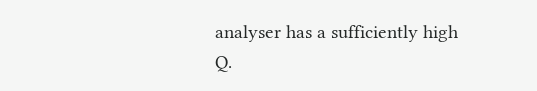analyser has a sufficiently high Q.